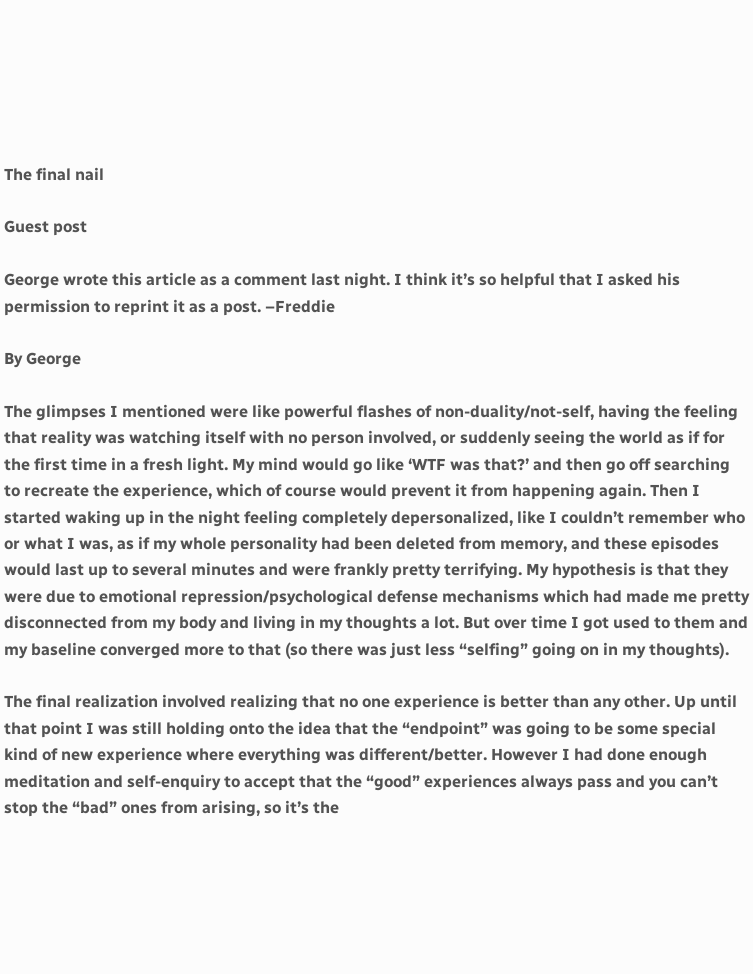The final nail

Guest post

George wrote this article as a comment last night. I think it’s so helpful that I asked his permission to reprint it as a post. –Freddie

By George

The glimpses I mentioned were like powerful flashes of non-duality/not-self, having the feeling that reality was watching itself with no person involved, or suddenly seeing the world as if for the first time in a fresh light. My mind would go like ‘WTF was that?’ and then go off searching to recreate the experience, which of course would prevent it from happening again. Then I started waking up in the night feeling completely depersonalized, like I couldn’t remember who or what I was, as if my whole personality had been deleted from memory, and these episodes would last up to several minutes and were frankly pretty terrifying. My hypothesis is that they were due to emotional repression/psychological defense mechanisms which had made me pretty disconnected from my body and living in my thoughts a lot. But over time I got used to them and my baseline converged more to that (so there was just less “selfing” going on in my thoughts).

The final realization involved realizing that no one experience is better than any other. Up until that point I was still holding onto the idea that the “endpoint” was going to be some special kind of new experience where everything was different/better. However I had done enough meditation and self-enquiry to accept that the “good” experiences always pass and you can’t stop the “bad” ones from arising, so it’s the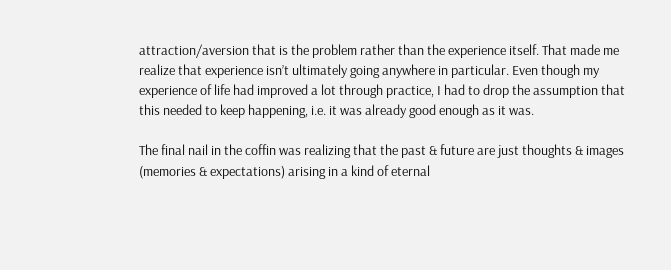attraction/aversion that is the problem rather than the experience itself. That made me realize that experience isn’t ultimately going anywhere in particular. Even though my experience of life had improved a lot through practice, I had to drop the assumption that this needed to keep happening, i.e. it was already good enough as it was.

The final nail in the coffin was realizing that the past & future are just thoughts & images (memories & expectations) arising in a kind of eternal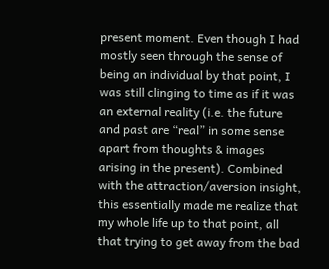present moment. Even though I had mostly seen through the sense of being an individual by that point, I was still clinging to time as if it was an external reality (i.e. the future and past are “real” in some sense apart from thoughts & images arising in the present). Combined with the attraction/aversion insight, this essentially made me realize that my whole life up to that point, all that trying to get away from the bad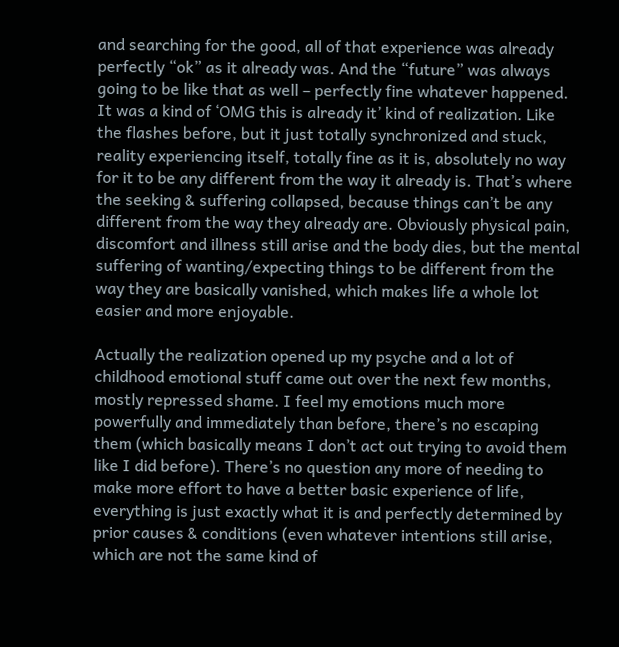and searching for the good, all of that experience was already perfectly “ok” as it already was. And the “future” was always going to be like that as well – perfectly fine whatever happened. It was a kind of ‘OMG this is already it’ kind of realization. Like the flashes before, but it just totally synchronized and stuck, reality experiencing itself, totally fine as it is, absolutely no way for it to be any different from the way it already is. That’s where the seeking & suffering collapsed, because things can’t be any different from the way they already are. Obviously physical pain, discomfort and illness still arise and the body dies, but the mental suffering of wanting/expecting things to be different from the way they are basically vanished, which makes life a whole lot easier and more enjoyable.

Actually the realization opened up my psyche and a lot of childhood emotional stuff came out over the next few months, mostly repressed shame. I feel my emotions much more powerfully and immediately than before, there’s no escaping them (which basically means I don’t act out trying to avoid them like I did before). There’s no question any more of needing to make more effort to have a better basic experience of life, everything is just exactly what it is and perfectly determined by prior causes & conditions (even whatever intentions still arise, which are not the same kind of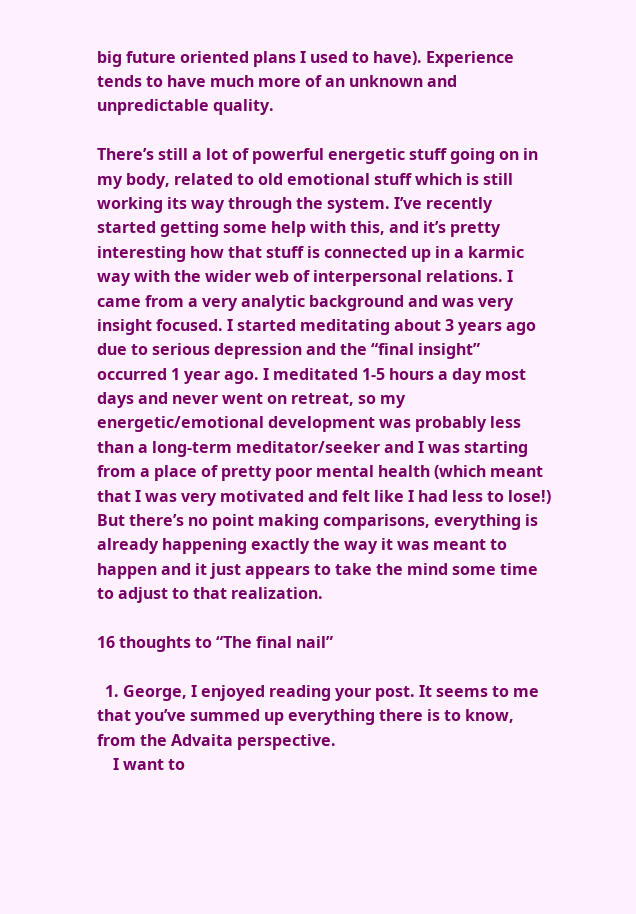big future oriented plans I used to have). Experience tends to have much more of an unknown and unpredictable quality.

There’s still a lot of powerful energetic stuff going on in my body, related to old emotional stuff which is still working its way through the system. I’ve recently started getting some help with this, and it’s pretty interesting how that stuff is connected up in a karmic way with the wider web of interpersonal relations. I came from a very analytic background and was very insight focused. I started meditating about 3 years ago due to serious depression and the “final insight” occurred 1 year ago. I meditated 1-5 hours a day most days and never went on retreat, so my energetic/emotional development was probably less than a long-term meditator/seeker and I was starting from a place of pretty poor mental health (which meant that I was very motivated and felt like I had less to lose!) But there’s no point making comparisons, everything is already happening exactly the way it was meant to happen and it just appears to take the mind some time to adjust to that realization.

16 thoughts to “The final nail”

  1. George, I enjoyed reading your post. It seems to me that you’ve summed up everything there is to know, from the Advaita perspective.
    I want to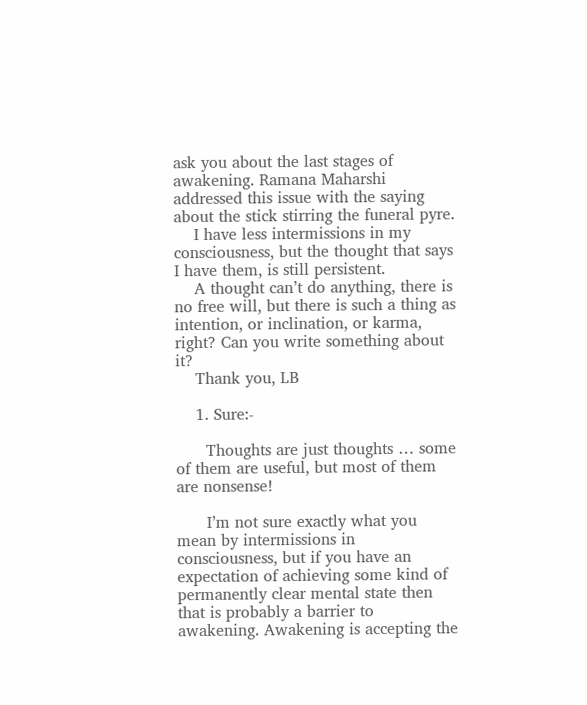ask you about the last stages of awakening. Ramana Maharshi addressed this issue with the saying about the stick stirring the funeral pyre.
    I have less intermissions in my consciousness, but the thought that says I have them, is still persistent.
    A thought can’t do anything, there is no free will, but there is such a thing as intention, or inclination, or karma, right? Can you write something about it?
    Thank you, LB

    1. Sure:-

      Thoughts are just thoughts … some of them are useful, but most of them are nonsense!

      I’m not sure exactly what you mean by intermissions in consciousness, but if you have an expectation of achieving some kind of permanently clear mental state then that is probably a barrier to awakening. Awakening is accepting the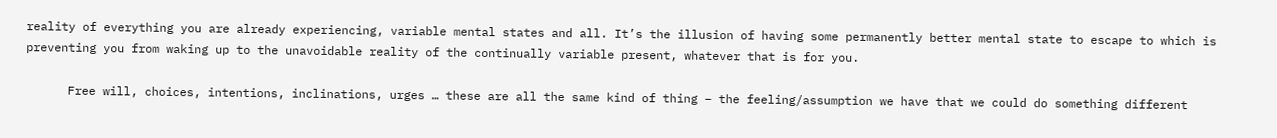reality of everything you are already experiencing, variable mental states and all. It’s the illusion of having some permanently better mental state to escape to which is preventing you from waking up to the unavoidable reality of the continually variable present, whatever that is for you.

      Free will, choices, intentions, inclinations, urges … these are all the same kind of thing – the feeling/assumption we have that we could do something different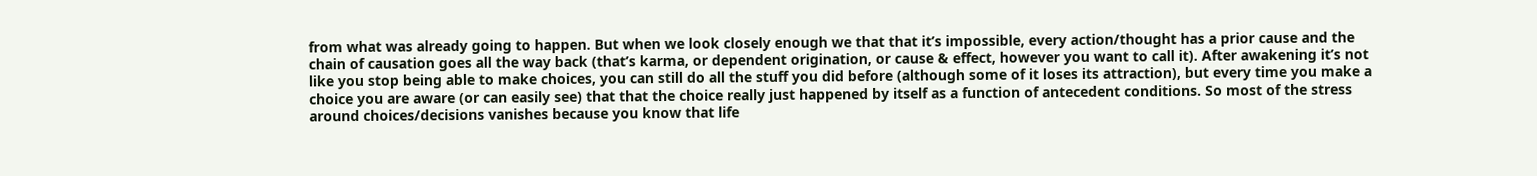from what was already going to happen. But when we look closely enough we that that it’s impossible, every action/thought has a prior cause and the chain of causation goes all the way back (that’s karma, or dependent origination, or cause & effect, however you want to call it). After awakening it’s not like you stop being able to make choices, you can still do all the stuff you did before (although some of it loses its attraction), but every time you make a choice you are aware (or can easily see) that that the choice really just happened by itself as a function of antecedent conditions. So most of the stress around choices/decisions vanishes because you know that life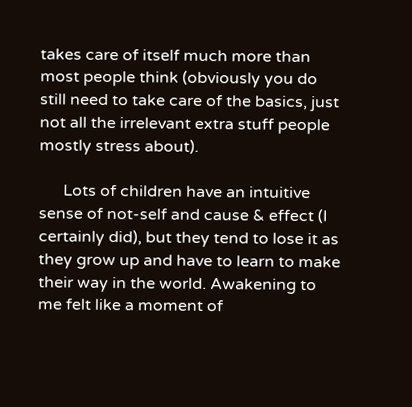takes care of itself much more than most people think (obviously you do still need to take care of the basics, just not all the irrelevant extra stuff people mostly stress about).

      Lots of children have an intuitive sense of not-self and cause & effect (I certainly did), but they tend to lose it as they grow up and have to learn to make their way in the world. Awakening to me felt like a moment of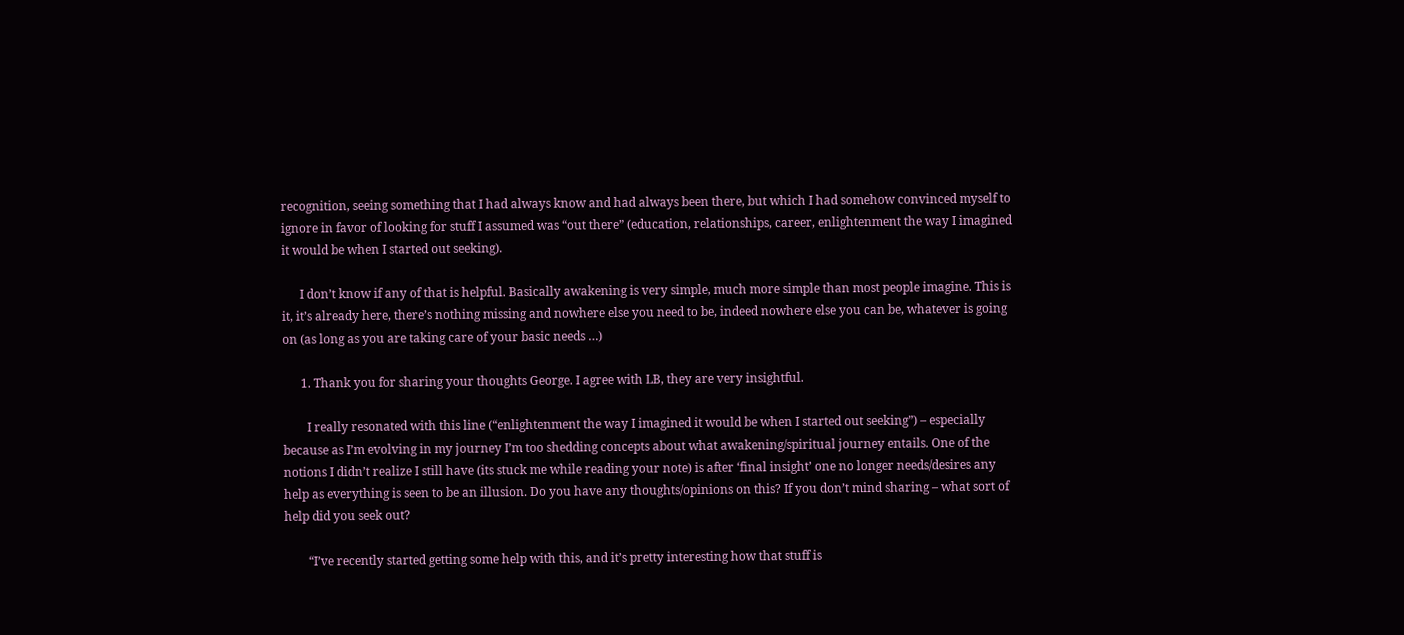recognition, seeing something that I had always know and had always been there, but which I had somehow convinced myself to ignore in favor of looking for stuff I assumed was “out there” (education, relationships, career, enlightenment the way I imagined it would be when I started out seeking).

      I don’t know if any of that is helpful. Basically awakening is very simple, much more simple than most people imagine. This is it, it’s already here, there’s nothing missing and nowhere else you need to be, indeed nowhere else you can be, whatever is going on (as long as you are taking care of your basic needs …)

      1. Thank you for sharing your thoughts George. I agree with LB, they are very insightful.

        I really resonated with this line (“enlightenment the way I imagined it would be when I started out seeking”) – especially because as I’m evolving in my journey I’m too shedding concepts about what awakening/spiritual journey entails. One of the notions I didn’t realize I still have (its stuck me while reading your note) is after ‘final insight’ one no longer needs/desires any help as everything is seen to be an illusion. Do you have any thoughts/opinions on this? If you don’t mind sharing – what sort of help did you seek out?

        “I’ve recently started getting some help with this, and it’s pretty interesting how that stuff is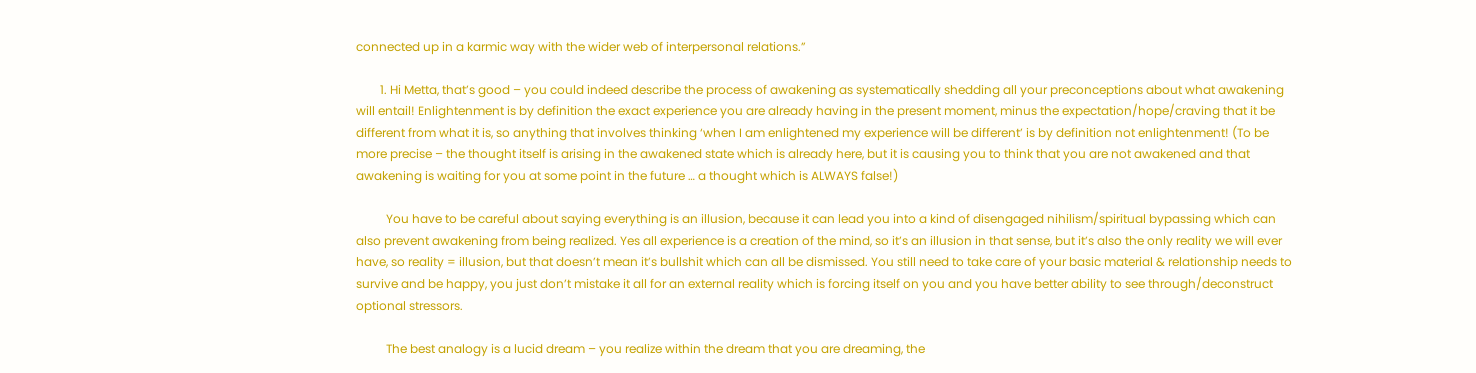connected up in a karmic way with the wider web of interpersonal relations.”

        1. Hi Metta, that’s good – you could indeed describe the process of awakening as systematically shedding all your preconceptions about what awakening will entail! Enlightenment is by definition the exact experience you are already having in the present moment, minus the expectation/hope/craving that it be different from what it is, so anything that involves thinking ‘when I am enlightened my experience will be different’ is by definition not enlightenment! (To be more precise – the thought itself is arising in the awakened state which is already here, but it is causing you to think that you are not awakened and that awakening is waiting for you at some point in the future … a thought which is ALWAYS false!)

          You have to be careful about saying everything is an illusion, because it can lead you into a kind of disengaged nihilism/spiritual bypassing which can also prevent awakening from being realized. Yes all experience is a creation of the mind, so it’s an illusion in that sense, but it’s also the only reality we will ever have, so reality = illusion, but that doesn’t mean it’s bullshit which can all be dismissed. You still need to take care of your basic material & relationship needs to survive and be happy, you just don’t mistake it all for an external reality which is forcing itself on you and you have better ability to see through/deconstruct optional stressors.

          The best analogy is a lucid dream – you realize within the dream that you are dreaming, the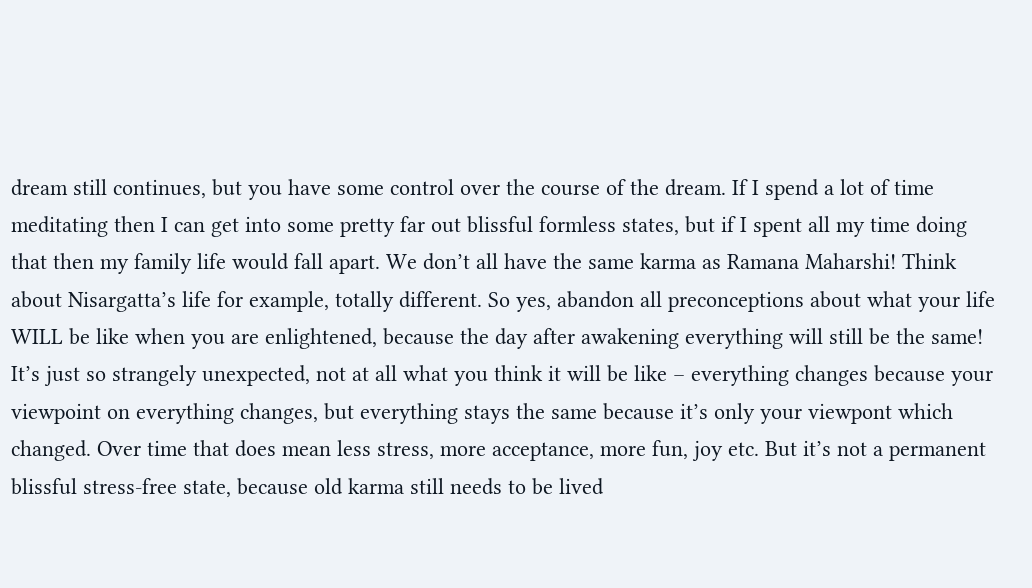dream still continues, but you have some control over the course of the dream. If I spend a lot of time meditating then I can get into some pretty far out blissful formless states, but if I spent all my time doing that then my family life would fall apart. We don’t all have the same karma as Ramana Maharshi! Think about Nisargatta’s life for example, totally different. So yes, abandon all preconceptions about what your life WILL be like when you are enlightened, because the day after awakening everything will still be the same! It’s just so strangely unexpected, not at all what you think it will be like – everything changes because your viewpoint on everything changes, but everything stays the same because it’s only your viewpont which changed. Over time that does mean less stress, more acceptance, more fun, joy etc. But it’s not a permanent blissful stress-free state, because old karma still needs to be lived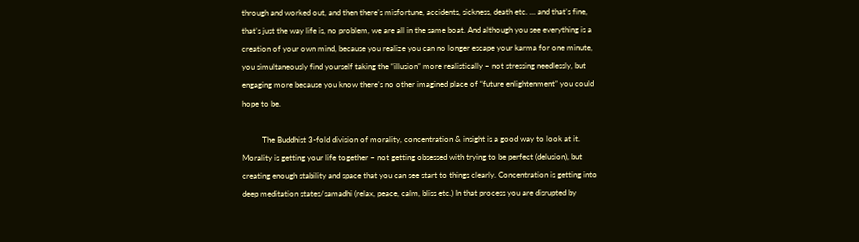through and worked out, and then there’s misfortune, accidents, sickness, death etc. … and that’s fine, that’s just the way life is, no problem, we are all in the same boat. And although you see everything is a creation of your own mind, because you realize you can no longer escape your karma for one minute, you simultaneously find yourself taking the “illusion” more realistically – not stressing needlessly, but engaging more because you know there’s no other imagined place of “future enlightenment” you could hope to be.

          The Buddhist 3-fold division of morality, concentration & insight is a good way to look at it. Morality is getting your life together – not getting obsessed with trying to be perfect (delusion), but creating enough stability and space that you can see start to things clearly. Concentration is getting into deep meditation states/samadhi (relax, peace, calm, bliss etc.) In that process you are disrupted by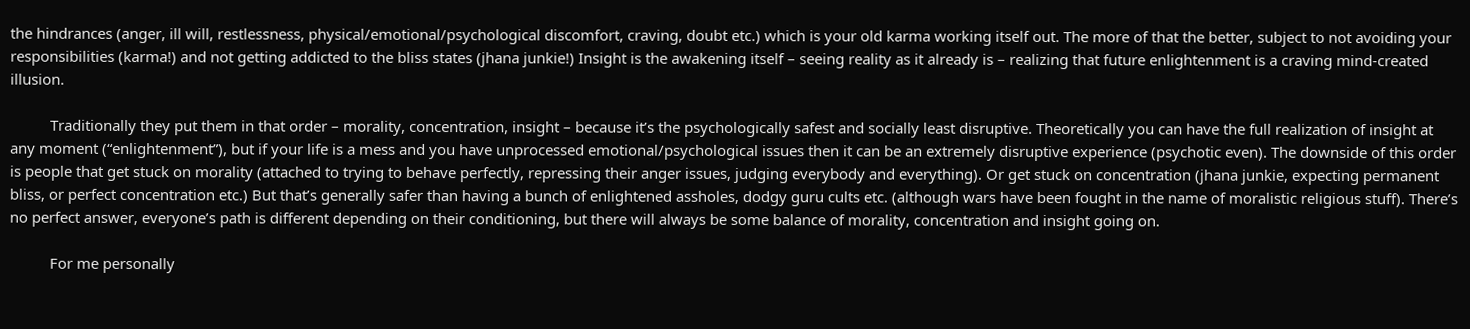the hindrances (anger, ill will, restlessness, physical/emotional/psychological discomfort, craving, doubt etc.) which is your old karma working itself out. The more of that the better, subject to not avoiding your responsibilities (karma!) and not getting addicted to the bliss states (jhana junkie!) Insight is the awakening itself – seeing reality as it already is – realizing that future enlightenment is a craving mind-created illusion.

          Traditionally they put them in that order – morality, concentration, insight – because it’s the psychologically safest and socially least disruptive. Theoretically you can have the full realization of insight at any moment (“enlightenment”), but if your life is a mess and you have unprocessed emotional/psychological issues then it can be an extremely disruptive experience (psychotic even). The downside of this order is people that get stuck on morality (attached to trying to behave perfectly, repressing their anger issues, judging everybody and everything). Or get stuck on concentration (jhana junkie, expecting permanent bliss, or perfect concentration etc.) But that’s generally safer than having a bunch of enlightened assholes, dodgy guru cults etc. (although wars have been fought in the name of moralistic religious stuff). There’s no perfect answer, everyone’s path is different depending on their conditioning, but there will always be some balance of morality, concentration and insight going on.

          For me personally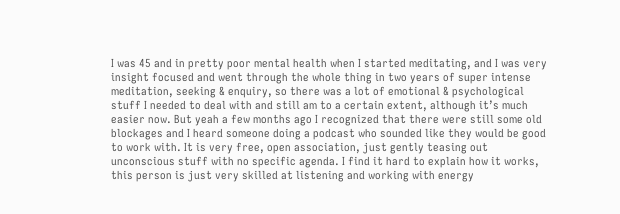I was 45 and in pretty poor mental health when I started meditating, and I was very insight focused and went through the whole thing in two years of super intense meditation, seeking & enquiry, so there was a lot of emotional & psychological stuff I needed to deal with and still am to a certain extent, although it’s much easier now. But yeah a few months ago I recognized that there were still some old blockages and I heard someone doing a podcast who sounded like they would be good to work with. It is very free, open association, just gently teasing out unconscious stuff with no specific agenda. I find it hard to explain how it works, this person is just very skilled at listening and working with energy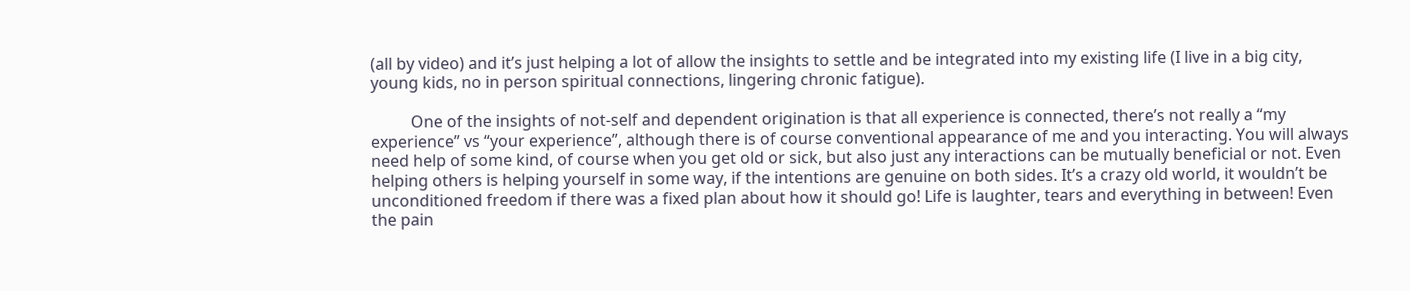(all by video) and it’s just helping a lot of allow the insights to settle and be integrated into my existing life (I live in a big city, young kids, no in person spiritual connections, lingering chronic fatigue).

          One of the insights of not-self and dependent origination is that all experience is connected, there’s not really a “my experience” vs “your experience”, although there is of course conventional appearance of me and you interacting. You will always need help of some kind, of course when you get old or sick, but also just any interactions can be mutually beneficial or not. Even helping others is helping yourself in some way, if the intentions are genuine on both sides. It’s a crazy old world, it wouldn’t be unconditioned freedom if there was a fixed plan about how it should go! Life is laughter, tears and everything in between! Even the pain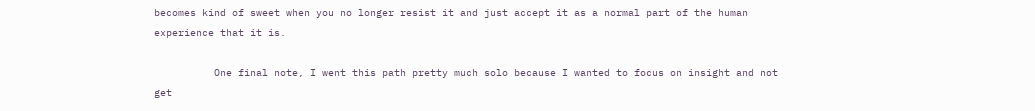becomes kind of sweet when you no longer resist it and just accept it as a normal part of the human experience that it is.

          One final note, I went this path pretty much solo because I wanted to focus on insight and not get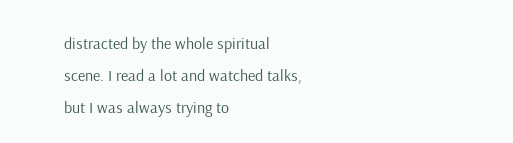distracted by the whole spiritual scene. I read a lot and watched talks, but I was always trying to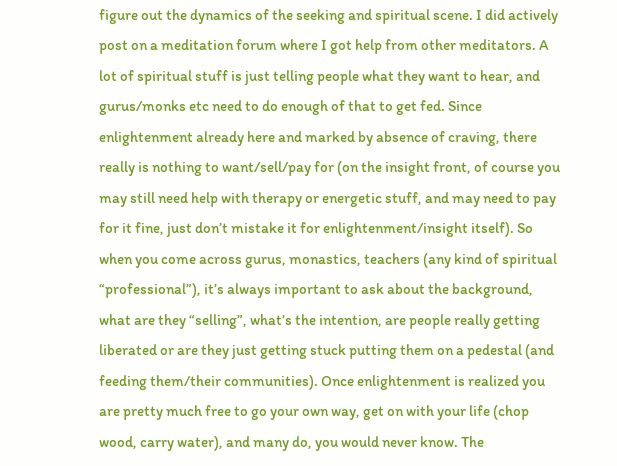figure out the dynamics of the seeking and spiritual scene. I did actively post on a meditation forum where I got help from other meditators. A lot of spiritual stuff is just telling people what they want to hear, and gurus/monks etc need to do enough of that to get fed. Since enlightenment already here and marked by absence of craving, there really is nothing to want/sell/pay for (on the insight front, of course you may still need help with therapy or energetic stuff, and may need to pay for it fine, just don’t mistake it for enlightenment/insight itself). So when you come across gurus, monastics, teachers (any kind of spiritual “professional”), it’s always important to ask about the background, what are they “selling”, what’s the intention, are people really getting liberated or are they just getting stuck putting them on a pedestal (and feeding them/their communities). Once enlightenment is realized you are pretty much free to go your own way, get on with your life (chop wood, carry water), and many do, you would never know. The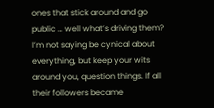ones that stick around and go public … well what’s driving them? I’m not saying be cynical about everything, but keep your wits around you, question things. If all their followers became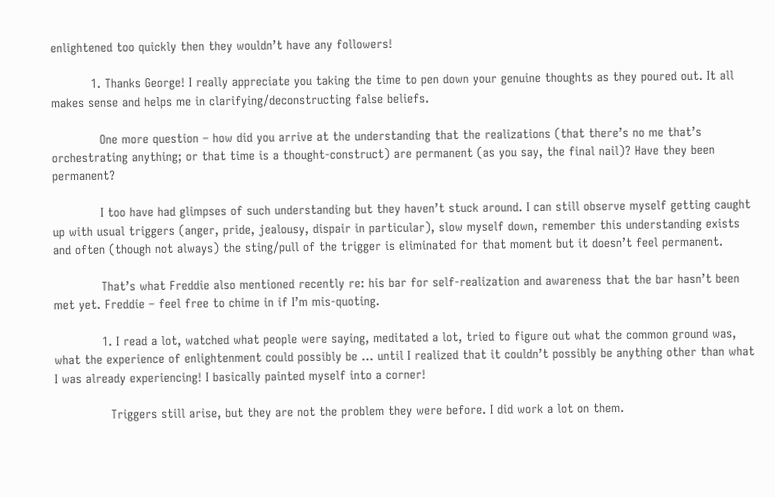enlightened too quickly then they wouldn’t have any followers!

          1. Thanks George! I really appreciate you taking the time to pen down your genuine thoughts as they poured out. It all makes sense and helps me in clarifying/deconstructing false beliefs.

            One more question – how did you arrive at the understanding that the realizations (that there’s no me that’s orchestrating anything; or that time is a thought-construct) are permanent (as you say, the final nail)? Have they been permanent?

            I too have had glimpses of such understanding but they haven’t stuck around. I can still observe myself getting caught up with usual triggers (anger, pride, jealousy, dispair in particular), slow myself down, remember this understanding exists and often (though not always) the sting/pull of the trigger is eliminated for that moment but it doesn’t feel permanent.

            That’s what Freddie also mentioned recently re: his bar for self-realization and awareness that the bar hasn’t been met yet. Freddie – feel free to chime in if I’m mis-quoting.

            1. I read a lot, watched what people were saying, meditated a lot, tried to figure out what the common ground was, what the experience of enlightenment could possibly be … until I realized that it couldn’t possibly be anything other than what I was already experiencing! I basically painted myself into a corner!

              Triggers still arise, but they are not the problem they were before. I did work a lot on them.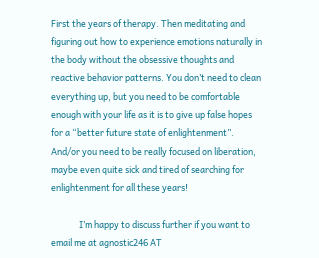First the years of therapy. Then meditating and figuring out how to experience emotions naturally in the body without the obsessive thoughts and reactive behavior patterns. You don’t need to clean everything up, but you need to be comfortable enough with your life as it is to give up false hopes for a “better future state of enlightenment”. And/or you need to be really focused on liberation, maybe even quite sick and tired of searching for enlightenment for all these years!

              I’m happy to discuss further if you want to email me at agnostic246 AT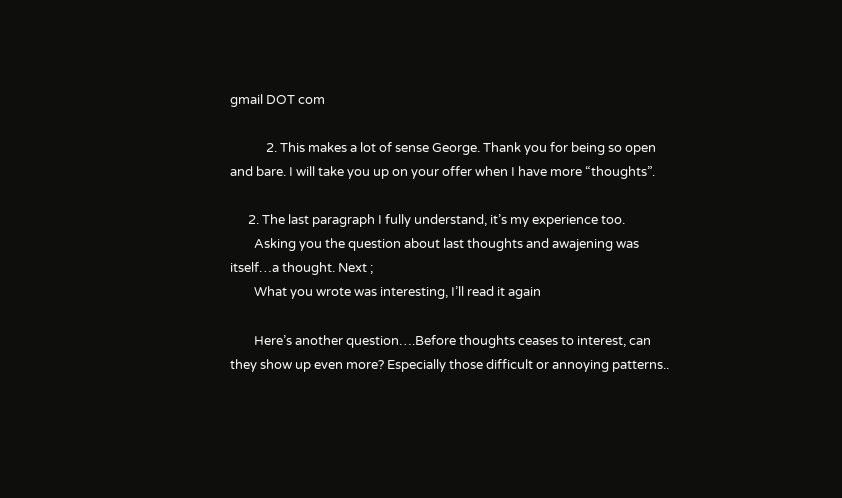gmail DOT com

            2. This makes a lot of sense George. Thank you for being so open and bare. I will take you up on your offer when I have more “thoughts”.

      2. The last paragraph I fully understand, it’s my experience too.
        Asking you the question about last thoughts and awajening was itself…a thought. Next ;
        What you wrote was interesting, I’ll read it again

        Here’s another question….Before thoughts ceases to interest, can they show up even more? Especially those difficult or annoying patterns..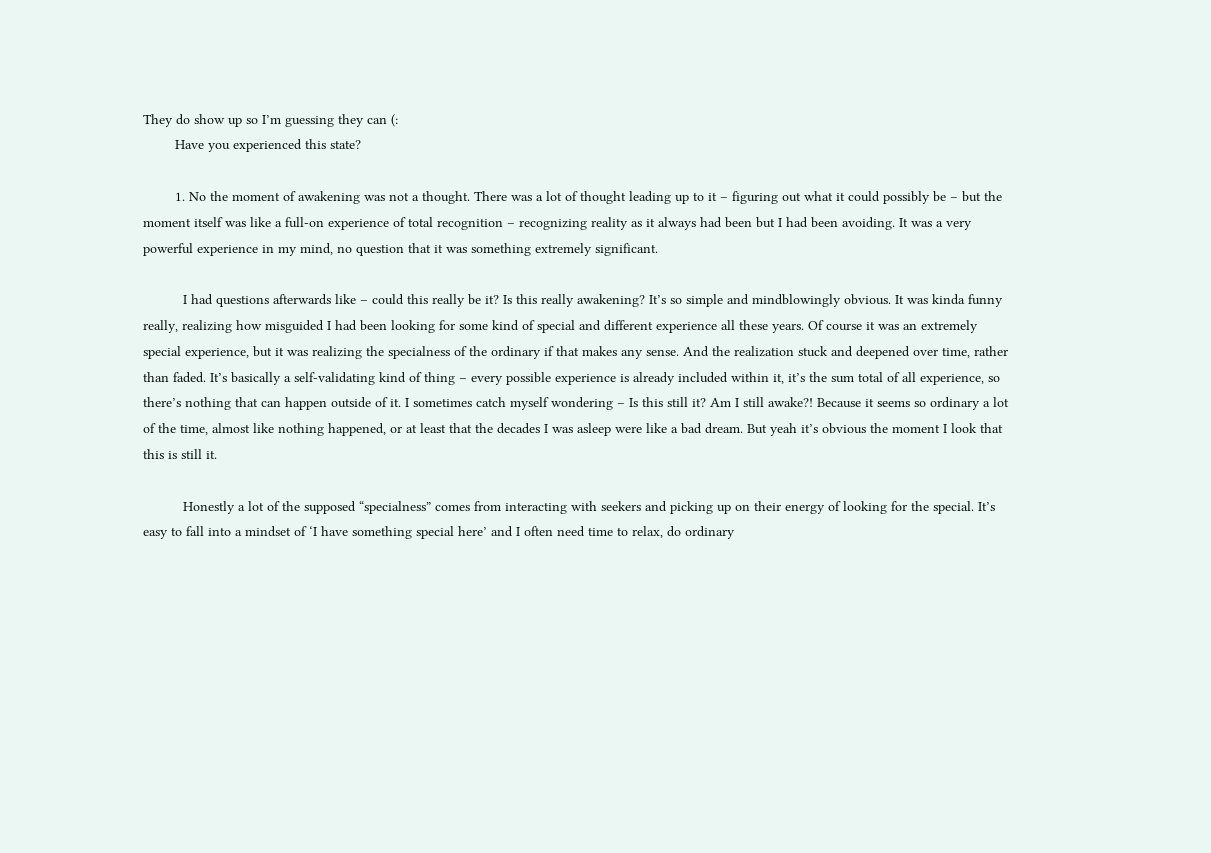They do show up so I’m guessing they can (:
        Have you experienced this state?

        1. No the moment of awakening was not a thought. There was a lot of thought leading up to it – figuring out what it could possibly be – but the moment itself was like a full-on experience of total recognition – recognizing reality as it always had been but I had been avoiding. It was a very powerful experience in my mind, no question that it was something extremely significant.

          I had questions afterwards like – could this really be it? Is this really awakening? It’s so simple and mindblowingly obvious. It was kinda funny really, realizing how misguided I had been looking for some kind of special and different experience all these years. Of course it was an extremely special experience, but it was realizing the specialness of the ordinary if that makes any sense. And the realization stuck and deepened over time, rather than faded. It’s basically a self-validating kind of thing – every possible experience is already included within it, it’s the sum total of all experience, so there’s nothing that can happen outside of it. I sometimes catch myself wondering – Is this still it? Am I still awake?! Because it seems so ordinary a lot of the time, almost like nothing happened, or at least that the decades I was asleep were like a bad dream. But yeah it’s obvious the moment I look that this is still it.

          Honestly a lot of the supposed “specialness” comes from interacting with seekers and picking up on their energy of looking for the special. It’s easy to fall into a mindset of ‘I have something special here’ and I often need time to relax, do ordinary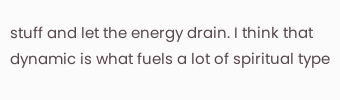stuff and let the energy drain. I think that dynamic is what fuels a lot of spiritual type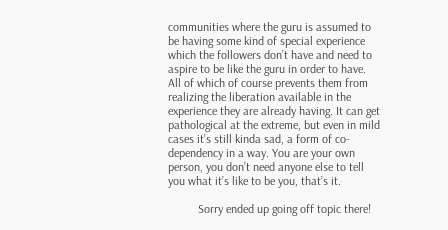communities where the guru is assumed to be having some kind of special experience which the followers don’t have and need to aspire to be like the guru in order to have. All of which of course prevents them from realizing the liberation available in the experience they are already having. It can get pathological at the extreme, but even in mild cases it’s still kinda sad, a form of co-dependency in a way. You are your own person, you don’t need anyone else to tell you what it’s like to be you, that’s it.

          Sorry ended up going off topic there!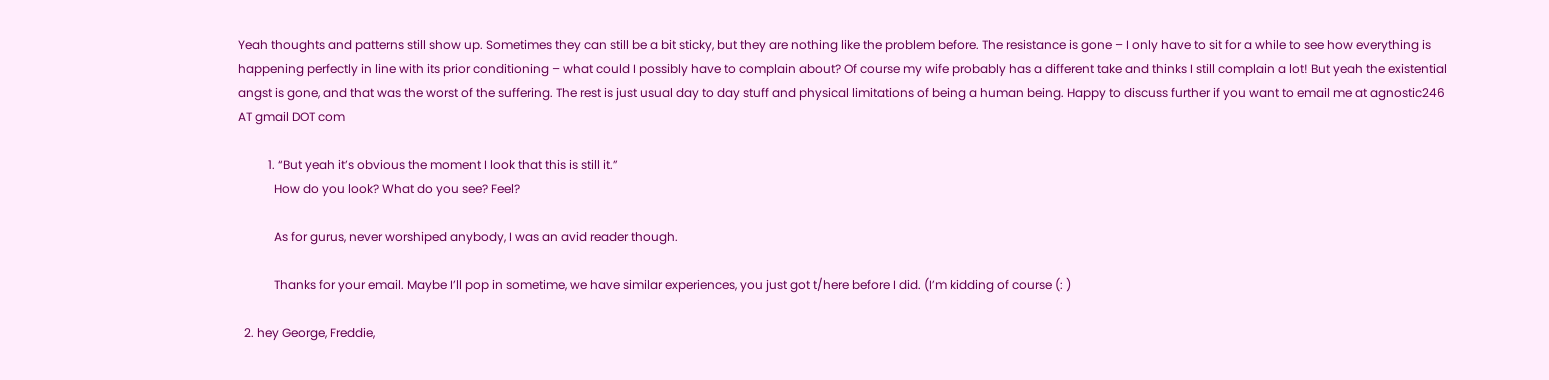Yeah thoughts and patterns still show up. Sometimes they can still be a bit sticky, but they are nothing like the problem before. The resistance is gone – I only have to sit for a while to see how everything is happening perfectly in line with its prior conditioning – what could I possibly have to complain about? Of course my wife probably has a different take and thinks I still complain a lot! But yeah the existential angst is gone, and that was the worst of the suffering. The rest is just usual day to day stuff and physical limitations of being a human being. Happy to discuss further if you want to email me at agnostic246 AT gmail DOT com

          1. “But yeah it’s obvious the moment I look that this is still it.”
            How do you look? What do you see? Feel?

            As for gurus, never worshiped anybody, I was an avid reader though.

            Thanks for your email. Maybe I’ll pop in sometime, we have similar experiences, you just got t/here before I did. (I’m kidding of course (: )

  2. hey George, Freddie,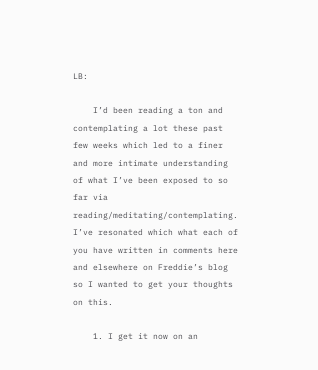LB:

    I’d been reading a ton and contemplating a lot these past few weeks which led to a finer and more intimate understanding of what I’ve been exposed to so far via reading/meditating/contemplating. I’ve resonated which what each of you have written in comments here and elsewhere on Freddie’s blog so I wanted to get your thoughts on this.

    1. I get it now on an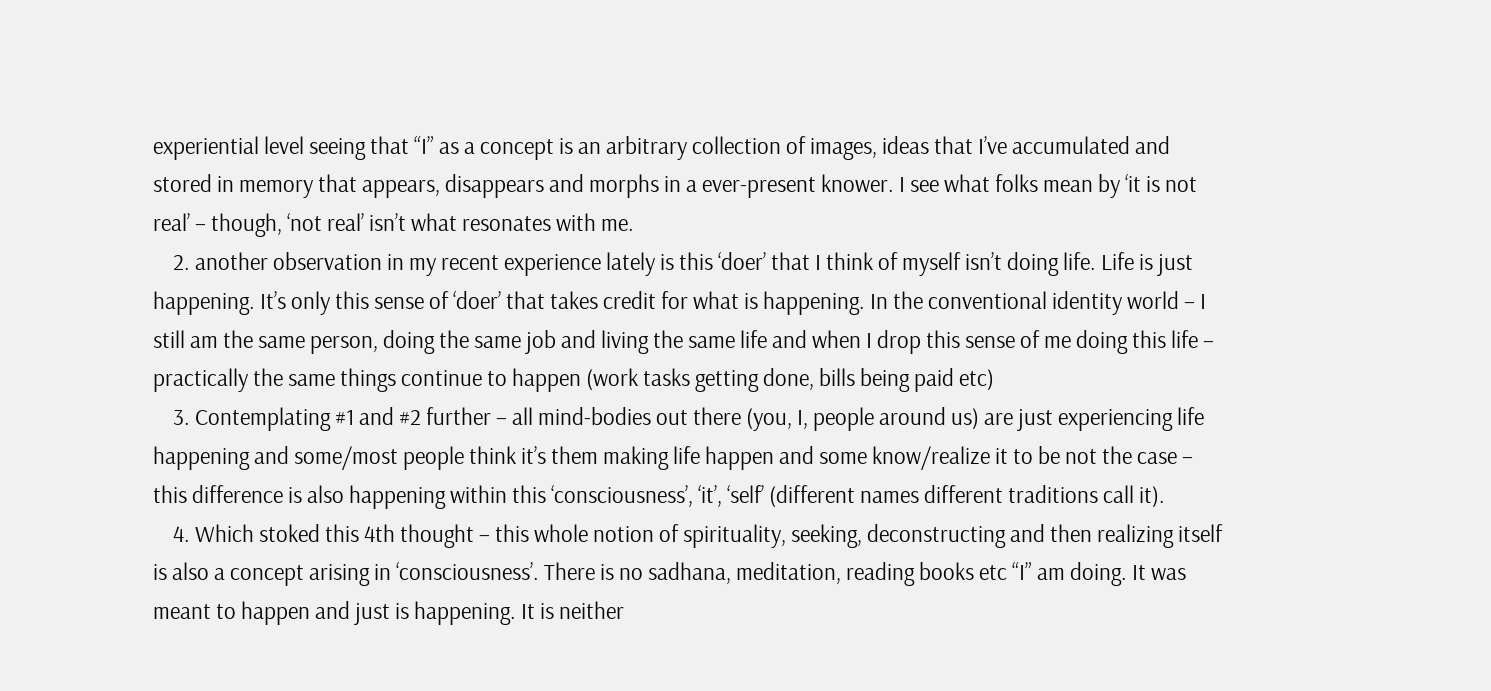experiential level seeing that “I” as a concept is an arbitrary collection of images, ideas that I’ve accumulated and stored in memory that appears, disappears and morphs in a ever-present knower. I see what folks mean by ‘it is not real’ – though, ‘not real’ isn’t what resonates with me.
    2. another observation in my recent experience lately is this ‘doer’ that I think of myself isn’t doing life. Life is just happening. It’s only this sense of ‘doer’ that takes credit for what is happening. In the conventional identity world – I still am the same person, doing the same job and living the same life and when I drop this sense of me doing this life – practically the same things continue to happen (work tasks getting done, bills being paid etc)
    3. Contemplating #1 and #2 further – all mind-bodies out there (you, I, people around us) are just experiencing life happening and some/most people think it’s them making life happen and some know/realize it to be not the case – this difference is also happening within this ‘consciousness’, ‘it’, ‘self’ (different names different traditions call it).
    4. Which stoked this 4th thought – this whole notion of spirituality, seeking, deconstructing and then realizing itself is also a concept arising in ‘consciousness’. There is no sadhana, meditation, reading books etc “I” am doing. It was meant to happen and just is happening. It is neither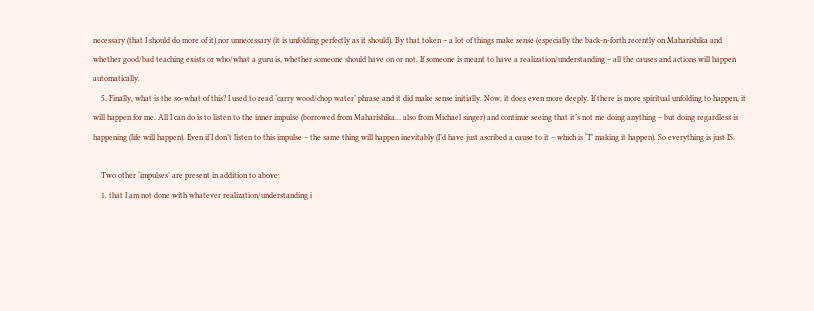necessary (that I should do more of it) nor unnecessary (it is unfolding perfectly as it should). By that token – a lot of things make sense (especially the back-n-forth recently on Maharishika and whether good/bad teaching exists or who/what a guru is, whether someone should have on or not. If someone is meant to have a realization/understanding – all the causes and actions will happen automatically.
    5. Finally, what is the so-what of this? I used to read ‘carry wood/chop water’ phrase and it did make sense initially. Now, it does even more deeply. If there is more spiritual unfolding to happen, it will happen for me. All I can do is to listen to the inner impulse (borrowed from Maharishika… also from Michael singer) and continue seeing that it’s not me doing anything – but doing regardless is happening (life will happen). Even if I don’t listen to this impulse – the same thing will happen inevitably (I’d have just ascribed a cause to it – which is “I” making it happen). So everything is just IS.

    Two other ‘impulses’ are present in addition to above:
    1. that I am not done with whatever realization/understanding i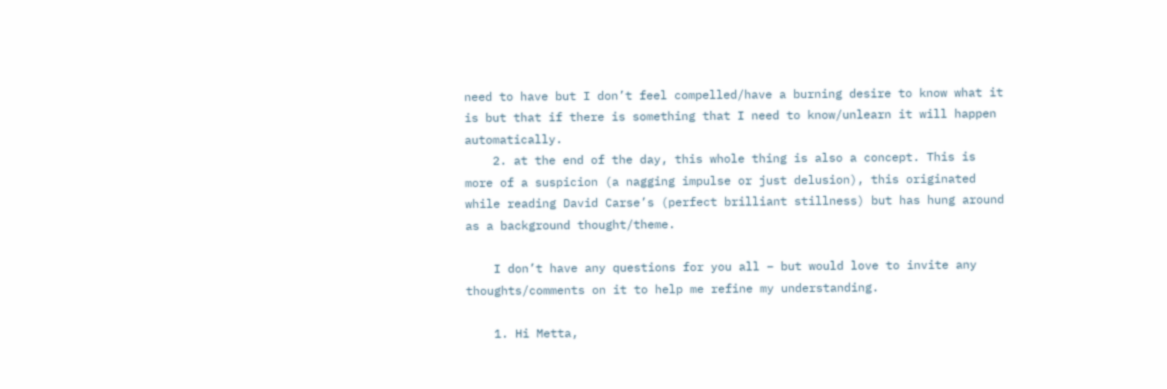need to have but I don’t feel compelled/have a burning desire to know what it is but that if there is something that I need to know/unlearn it will happen automatically.
    2. at the end of the day, this whole thing is also a concept. This is more of a suspicion (a nagging impulse or just delusion), this originated while reading David Carse’s (perfect brilliant stillness) but has hung around as a background thought/theme.

    I don’t have any questions for you all – but would love to invite any thoughts/comments on it to help me refine my understanding.

    1. Hi Metta,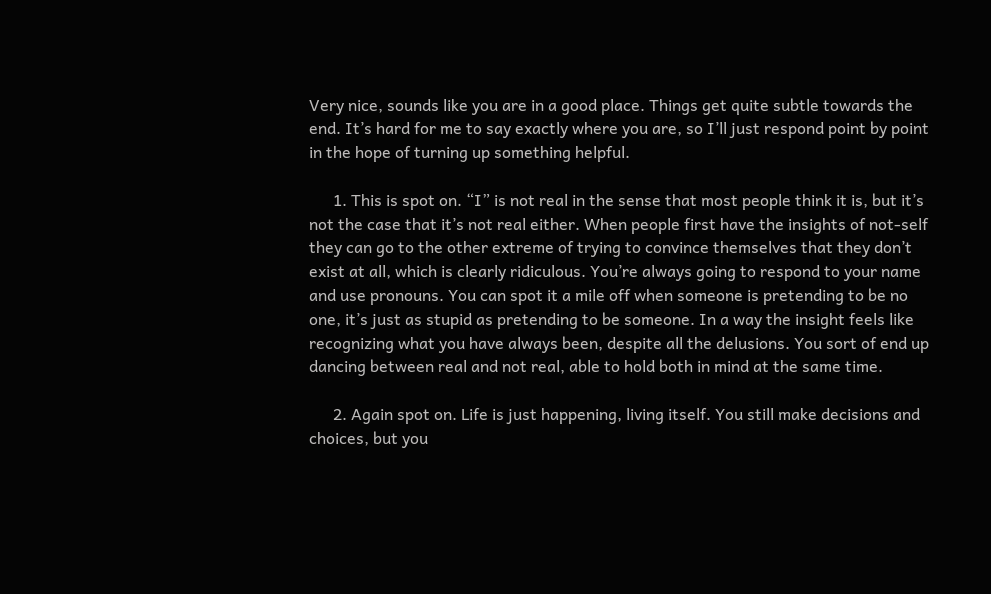Very nice, sounds like you are in a good place. Things get quite subtle towards the end. It’s hard for me to say exactly where you are, so I’ll just respond point by point in the hope of turning up something helpful.

      1. This is spot on. “I” is not real in the sense that most people think it is, but it’s not the case that it’s not real either. When people first have the insights of not-self they can go to the other extreme of trying to convince themselves that they don’t exist at all, which is clearly ridiculous. You’re always going to respond to your name and use pronouns. You can spot it a mile off when someone is pretending to be no one, it’s just as stupid as pretending to be someone. In a way the insight feels like recognizing what you have always been, despite all the delusions. You sort of end up dancing between real and not real, able to hold both in mind at the same time.

      2. Again spot on. Life is just happening, living itself. You still make decisions and choices, but you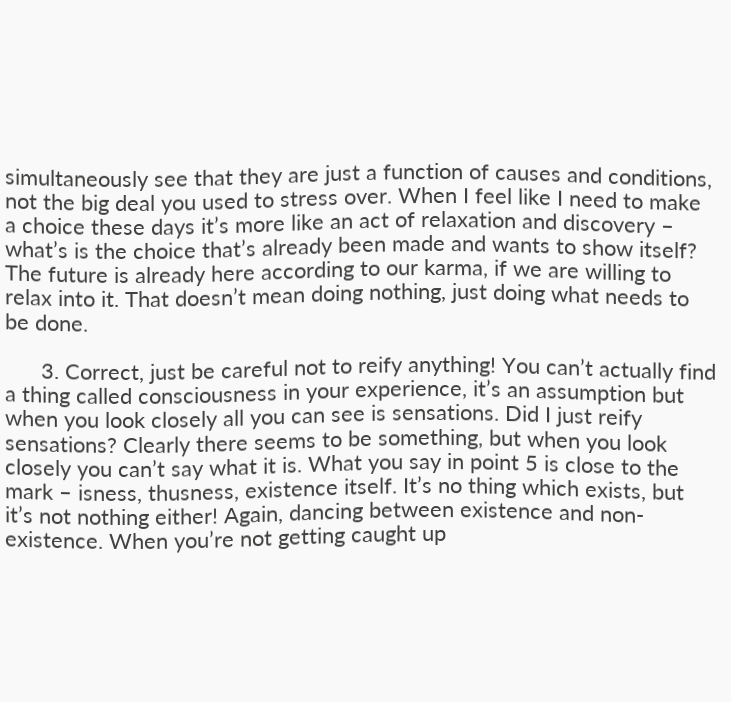simultaneously see that they are just a function of causes and conditions, not the big deal you used to stress over. When I feel like I need to make a choice these days it’s more like an act of relaxation and discovery – what’s is the choice that’s already been made and wants to show itself? The future is already here according to our karma, if we are willing to relax into it. That doesn’t mean doing nothing, just doing what needs to be done.

      3. Correct, just be careful not to reify anything! You can’t actually find a thing called consciousness in your experience, it’s an assumption but when you look closely all you can see is sensations. Did I just reify sensations? Clearly there seems to be something, but when you look closely you can’t say what it is. What you say in point 5 is close to the mark – isness, thusness, existence itself. It’s no thing which exists, but it’s not nothing either! Again, dancing between existence and non-existence. When you’re not getting caught up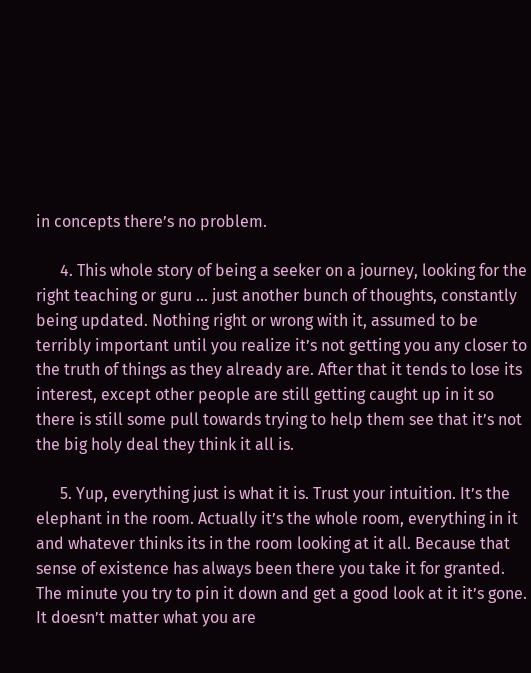in concepts there’s no problem.

      4. This whole story of being a seeker on a journey, looking for the right teaching or guru … just another bunch of thoughts, constantly being updated. Nothing right or wrong with it, assumed to be terribly important until you realize it’s not getting you any closer to the truth of things as they already are. After that it tends to lose its interest, except other people are still getting caught up in it so there is still some pull towards trying to help them see that it’s not the big holy deal they think it all is.

      5. Yup, everything just is what it is. Trust your intuition. It’s the elephant in the room. Actually it’s the whole room, everything in it and whatever thinks its in the room looking at it all. Because that sense of existence has always been there you take it for granted. The minute you try to pin it down and get a good look at it it’s gone. It doesn’t matter what you are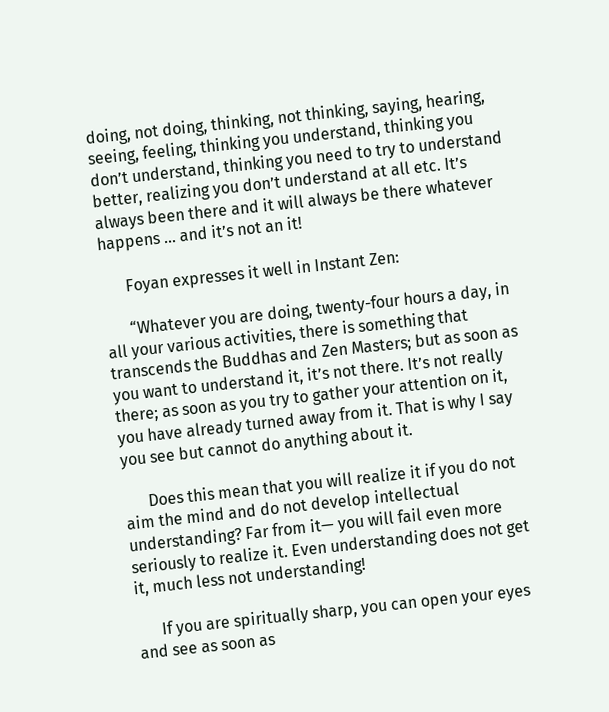doing, not doing, thinking, not thinking, saying, hearing, seeing, feeling, thinking you understand, thinking you don’t understand, thinking you need to try to understand better, realizing you don’t understand at all etc. It’s always been there and it will always be there whatever happens … and it’s not an it!

      Foyan expresses it well in Instant Zen:

      “Whatever you are doing, twenty-four hours a day, in all your various activities, there is something that transcends the Buddhas and Zen Masters; but as soon as you want to understand it, it’s not there. It’s not really there; as soon as you try to gather your attention on it, you have already turned away from it. That is why I say you see but cannot do anything about it.

      Does this mean that you will realize it if you do not aim the mind and do not develop intellectual understanding? Far from it— you will fail even more seriously to realize it. Even understanding does not get it, much less not understanding!

      If you are spiritually sharp, you can open your eyes and see as soon as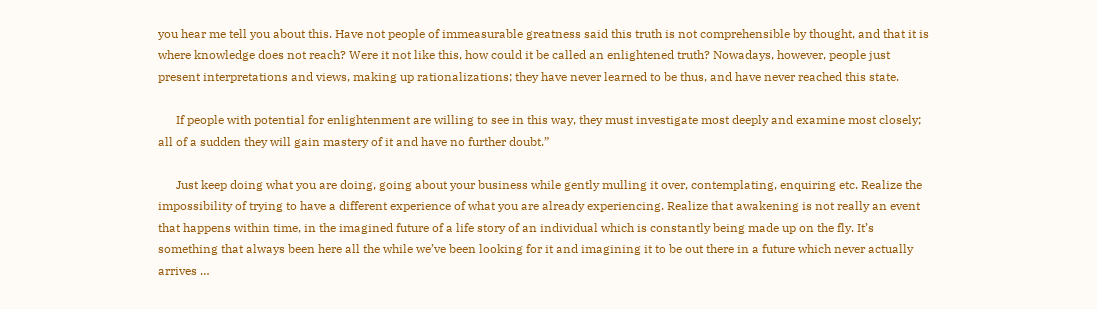you hear me tell you about this. Have not people of immeasurable greatness said this truth is not comprehensible by thought, and that it is where knowledge does not reach? Were it not like this, how could it be called an enlightened truth? Nowadays, however, people just present interpretations and views, making up rationalizations; they have never learned to be thus, and have never reached this state.

      If people with potential for enlightenment are willing to see in this way, they must investigate most deeply and examine most closely; all of a sudden they will gain mastery of it and have no further doubt.”

      Just keep doing what you are doing, going about your business while gently mulling it over, contemplating, enquiring etc. Realize the impossibility of trying to have a different experience of what you are already experiencing. Realize that awakening is not really an event that happens within time, in the imagined future of a life story of an individual which is constantly being made up on the fly. It’s something that always been here all the while we’ve been looking for it and imagining it to be out there in a future which never actually arrives …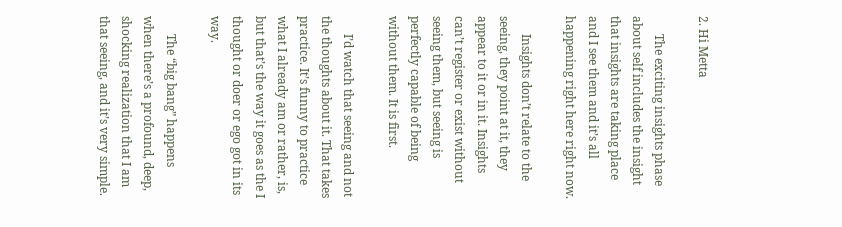2. Hi Metta

      The exciting insights phase about self includes the insight that insights are taking place and I see them and it’s all happening right here right now.

      Insights don’t relate to the seeing, they point at it, they appear to it or in it. Insights can’t register or exist without seeing them, but seeing is perfectly capable of being without them. It is first.

      I’d watch that seeing and not the thoughts about it. That takes practice. It’s funny to practice what I already am or rather, is, but that’s the way it goes as the I thought or doer or ego got in its way.

      The “big bang” happens when there’s a profound, deep, shocking realization that I am that seeing, and it’s very simple.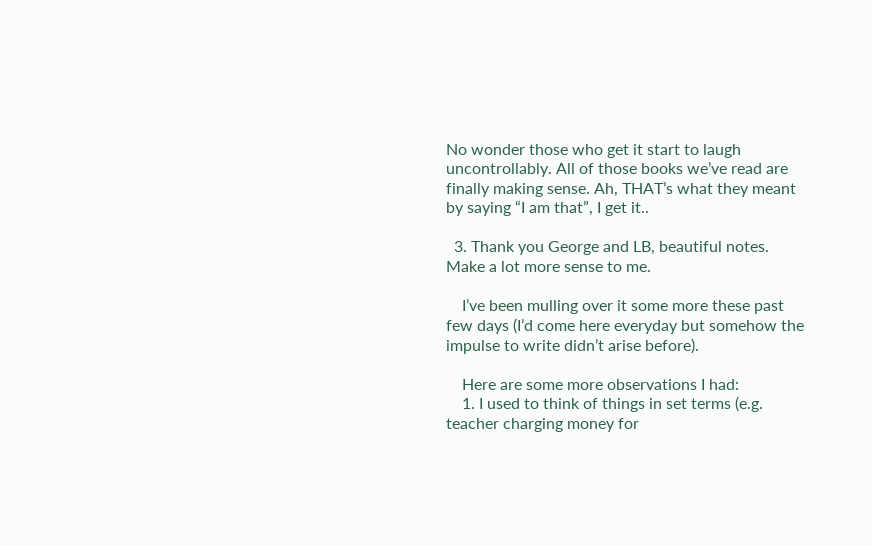No wonder those who get it start to laugh uncontrollably. All of those books we’ve read are finally making sense. Ah, THAT’s what they meant by saying “I am that”, I get it..

  3. Thank you George and LB, beautiful notes. Make a lot more sense to me.

    I’ve been mulling over it some more these past few days (I’d come here everyday but somehow the impulse to write didn’t arise before).

    Here are some more observations I had:
    1. I used to think of things in set terms (e.g. teacher charging money for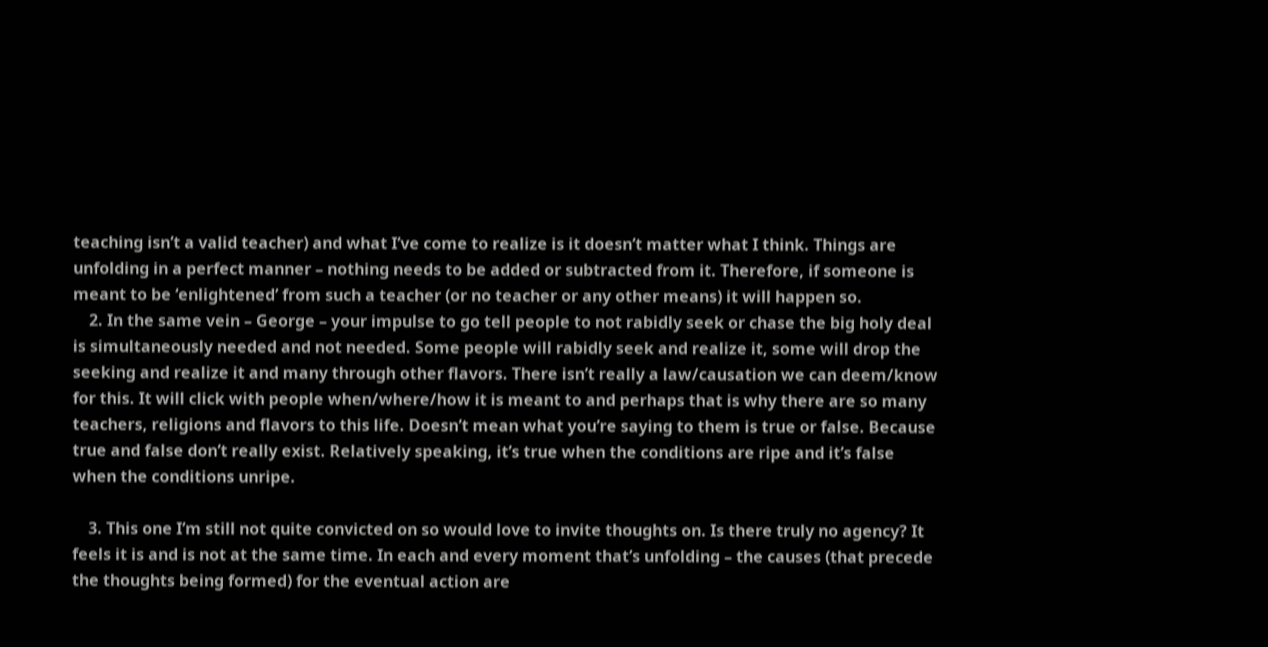teaching isn’t a valid teacher) and what I’ve come to realize is it doesn’t matter what I think. Things are unfolding in a perfect manner – nothing needs to be added or subtracted from it. Therefore, if someone is meant to be ‘enlightened’ from such a teacher (or no teacher or any other means) it will happen so.
    2. In the same vein – George – your impulse to go tell people to not rabidly seek or chase the big holy deal is simultaneously needed and not needed. Some people will rabidly seek and realize it, some will drop the seeking and realize it and many through other flavors. There isn’t really a law/causation we can deem/know for this. It will click with people when/where/how it is meant to and perhaps that is why there are so many teachers, religions and flavors to this life. Doesn’t mean what you’re saying to them is true or false. Because true and false don’t really exist. Relatively speaking, it’s true when the conditions are ripe and it’s false when the conditions unripe.

    3. This one I’m still not quite convicted on so would love to invite thoughts on. Is there truly no agency? It feels it is and is not at the same time. In each and every moment that’s unfolding – the causes (that precede the thoughts being formed) for the eventual action are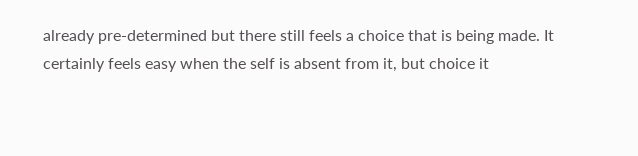already pre-determined but there still feels a choice that is being made. It certainly feels easy when the self is absent from it, but choice it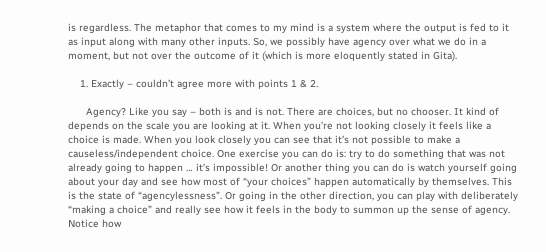is regardless. The metaphor that comes to my mind is a system where the output is fed to it as input along with many other inputs. So, we possibly have agency over what we do in a moment, but not over the outcome of it (which is more eloquently stated in Gita).

    1. Exactly – couldn’t agree more with points 1 & 2.

      Agency? Like you say – both is and is not. There are choices, but no chooser. It kind of depends on the scale you are looking at it. When you’re not looking closely it feels like a choice is made. When you look closely you can see that it’s not possible to make a causeless/independent choice. One exercise you can do is: try to do something that was not already going to happen … it’s impossible! Or another thing you can do is watch yourself going about your day and see how most of “your choices” happen automatically by themselves. This is the state of “agencylessness”. Or going in the other direction, you can play with deliberately “making a choice” and really see how it feels in the body to summon up the sense of agency. Notice how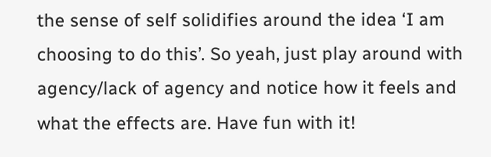the sense of self solidifies around the idea ‘I am choosing to do this’. So yeah, just play around with agency/lack of agency and notice how it feels and what the effects are. Have fun with it!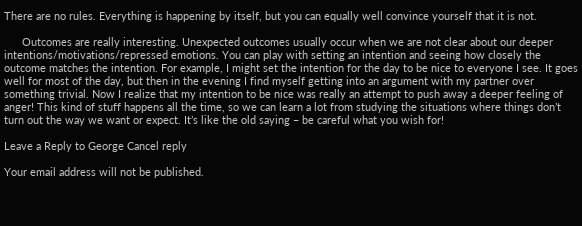There are no rules. Everything is happening by itself, but you can equally well convince yourself that it is not.

      Outcomes are really interesting. Unexpected outcomes usually occur when we are not clear about our deeper intentions/motivations/repressed emotions. You can play with setting an intention and seeing how closely the outcome matches the intention. For example, I might set the intention for the day to be nice to everyone I see. It goes well for most of the day, but then in the evening I find myself getting into an argument with my partner over something trivial. Now I realize that my intention to be nice was really an attempt to push away a deeper feeling of anger! This kind of stuff happens all the time, so we can learn a lot from studying the situations where things don’t turn out the way we want or expect. It’s like the old saying – be careful what you wish for!

Leave a Reply to George Cancel reply

Your email address will not be published.